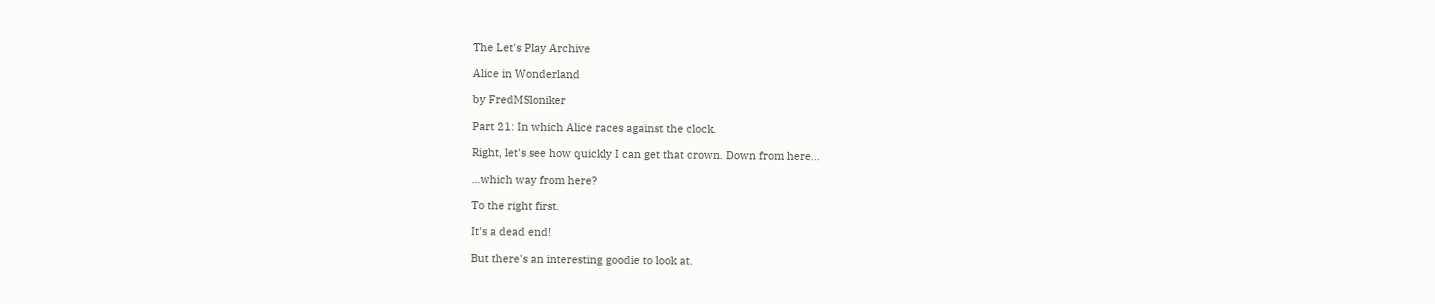The Let's Play Archive

Alice in Wonderland

by FredMSloniker

Part 21: In which Alice races against the clock.

Right, let's see how quickly I can get that crown. Down from here...

...which way from here?

To the right first.

It's a dead end!

But there's an interesting goodie to look at.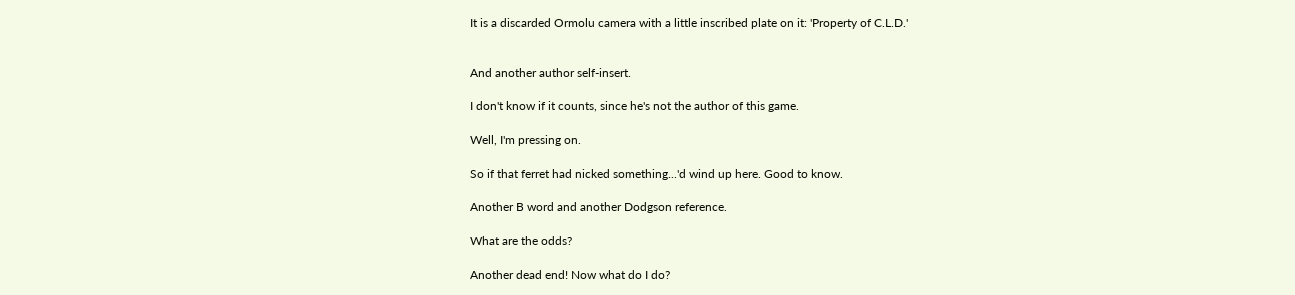It is a discarded Ormolu camera with a little inscribed plate on it: 'Property of C.L.D.'


And another author self-insert.

I don't know if it counts, since he's not the author of this game.

Well, I'm pressing on.

So if that ferret had nicked something...'d wind up here. Good to know.

Another B word and another Dodgson reference.

What are the odds?

Another dead end! Now what do I do?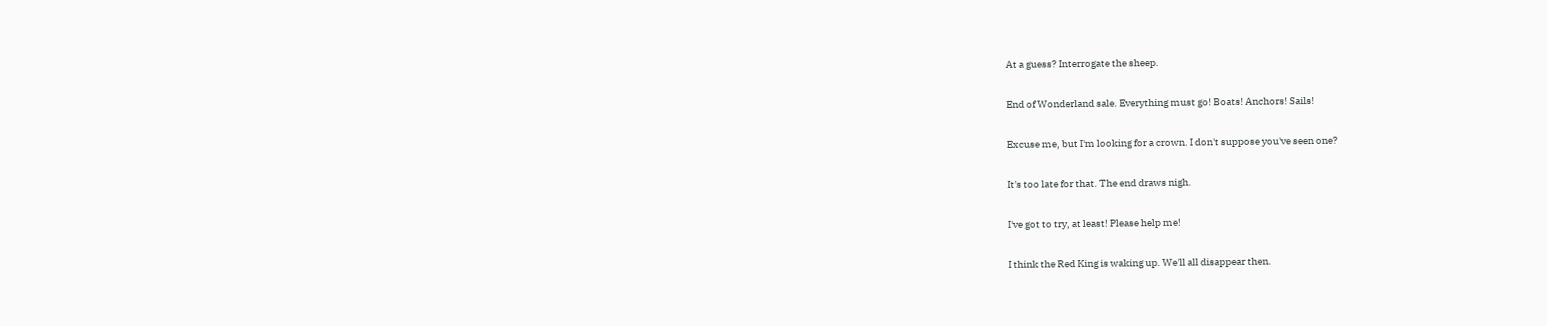At a guess? Interrogate the sheep.

End of Wonderland sale. Everything must go! Boats! Anchors! Sails!

Excuse me, but I'm looking for a crown. I don't suppose you've seen one?

It's too late for that. The end draws nigh.

I've got to try, at least! Please help me!

I think the Red King is waking up. We'll all disappear then.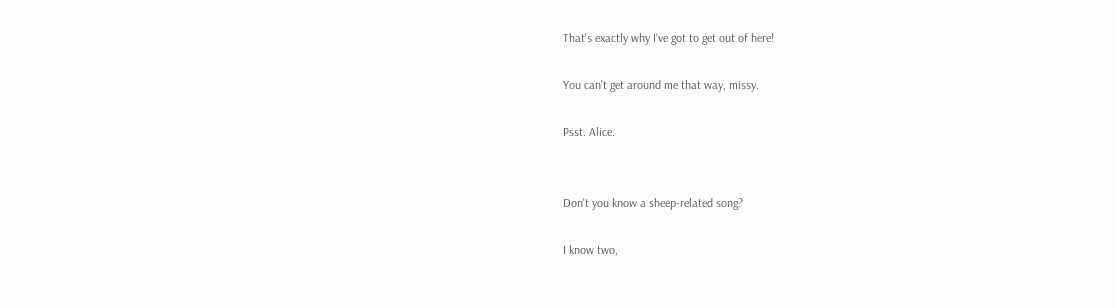That's exactly why I've got to get out of here!

You can't get around me that way, missy.

Psst. Alice.


Don't you know a sheep-related song?

I know two,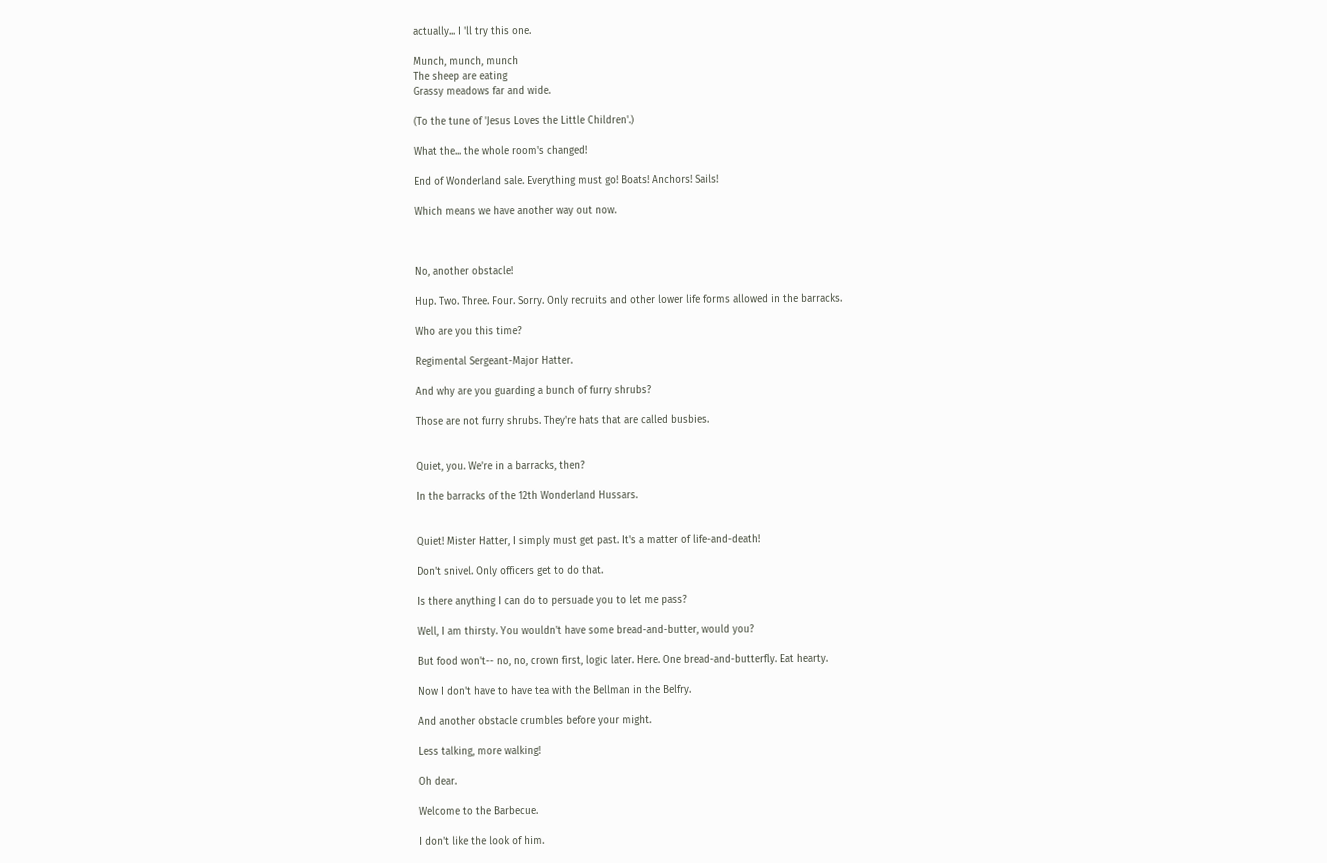actually... I 'll try this one.

Munch, munch, munch
The sheep are eating
Grassy meadows far and wide.

(To the tune of 'Jesus Loves the Little Children'.)

What the... the whole room's changed!

End of Wonderland sale. Everything must go! Boats! Anchors! Sails!

Which means we have another way out now.



No, another obstacle!

Hup. Two. Three. Four. Sorry. Only recruits and other lower life forms allowed in the barracks.

Who are you this time?

Regimental Sergeant-Major Hatter.

And why are you guarding a bunch of furry shrubs?

Those are not furry shrubs. They're hats that are called busbies.


Quiet, you. We're in a barracks, then?

In the barracks of the 12th Wonderland Hussars.


Quiet! Mister Hatter, I simply must get past. It's a matter of life-and-death!

Don't snivel. Only officers get to do that.

Is there anything I can do to persuade you to let me pass?

Well, I am thirsty. You wouldn't have some bread-and-butter, would you?

But food won't-- no, no, crown first, logic later. Here. One bread-and-butterfly. Eat hearty.

Now I don't have to have tea with the Bellman in the Belfry.

And another obstacle crumbles before your might.

Less talking, more walking!

Oh dear.

Welcome to the Barbecue.

I don't like the look of him.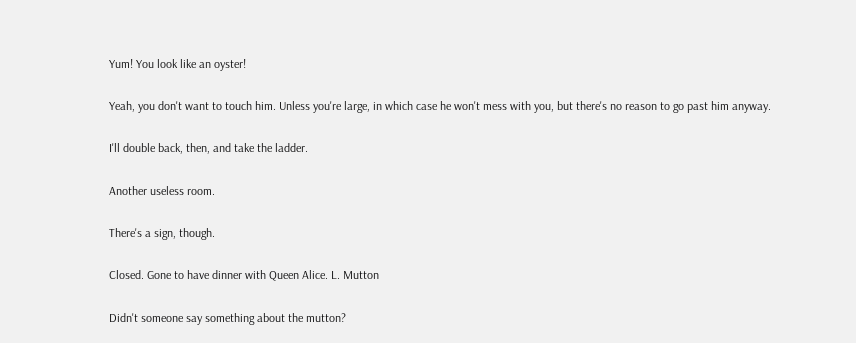Yum! You look like an oyster!

Yeah, you don't want to touch him. Unless you're large, in which case he won't mess with you, but there's no reason to go past him anyway.

I'll double back, then, and take the ladder.

Another useless room.

There's a sign, though.

Closed. Gone to have dinner with Queen Alice. L. Mutton

Didn't someone say something about the mutton?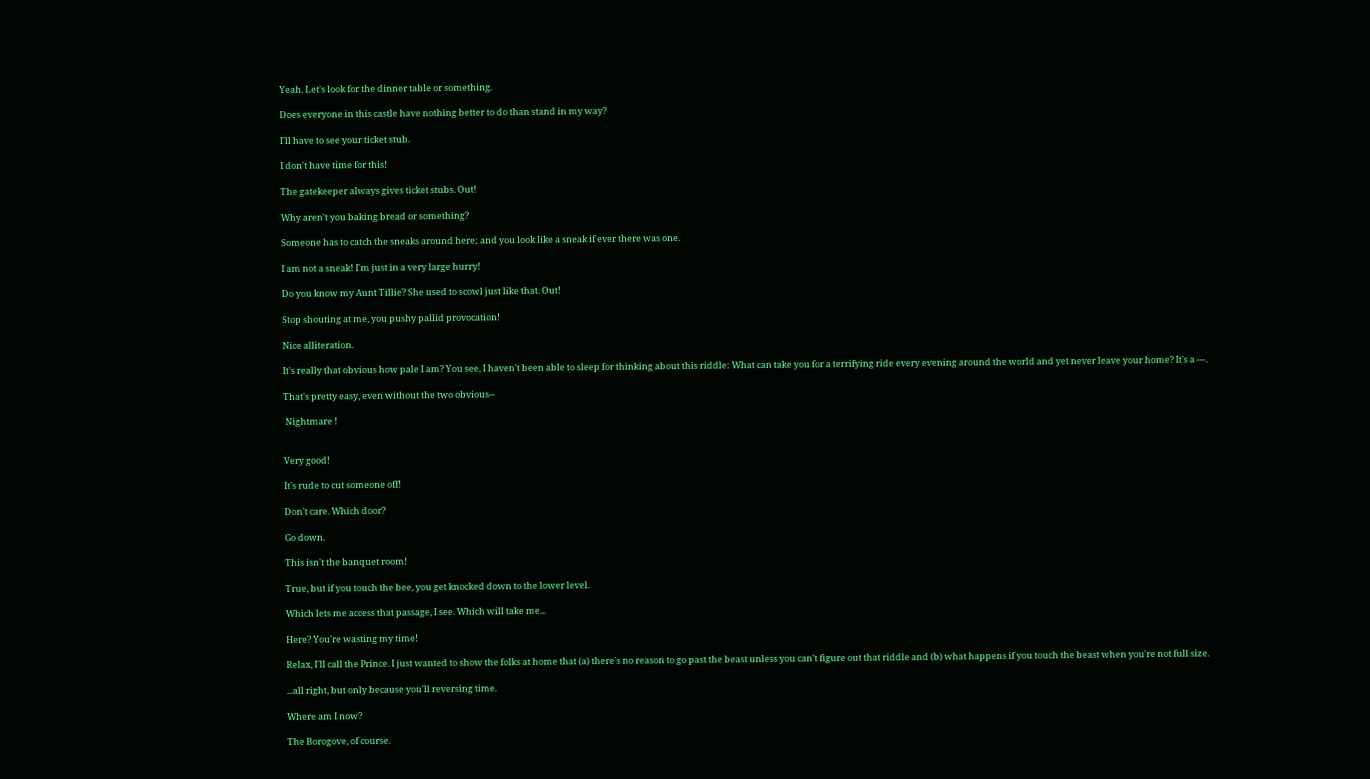Yeah. Let's look for the dinner table or something.

Does everyone in this castle have nothing better to do than stand in my way?

I'll have to see your ticket stub.

I don't have time for this!

The gatekeeper always gives ticket stubs. Out!

Why aren't you baking bread or something?

Someone has to catch the sneaks around here; and you look like a sneak if ever there was one.

I am not a sneak! I'm just in a very large hurry!

Do you know my Aunt Tillie? She used to scowl just like that. Out!

Stop shouting at me, you pushy pallid provocation!

Nice alliteration.

It's really that obvious how pale I am? You see, I haven't been able to sleep for thinking about this riddle: What can take you for a terrifying ride every evening around the world and yet never leave your home? It's a ---.

That's pretty easy, even without the two obvious--

 Nightmare !


Very good!

It's rude to cut someone off!

Don't care. Which door?

Go down.

This isn't the banquet room!

True, but if you touch the bee, you get knocked down to the lower level.

Which lets me access that passage, I see. Which will take me...

Here? You're wasting my time!

Relax, I'll call the Prince. I just wanted to show the folks at home that (a) there's no reason to go past the beast unless you can't figure out that riddle and (b) what happens if you touch the beast when you're not full size.

...all right, but only because you'll reversing time.

Where am I now?

The Borogove, of course.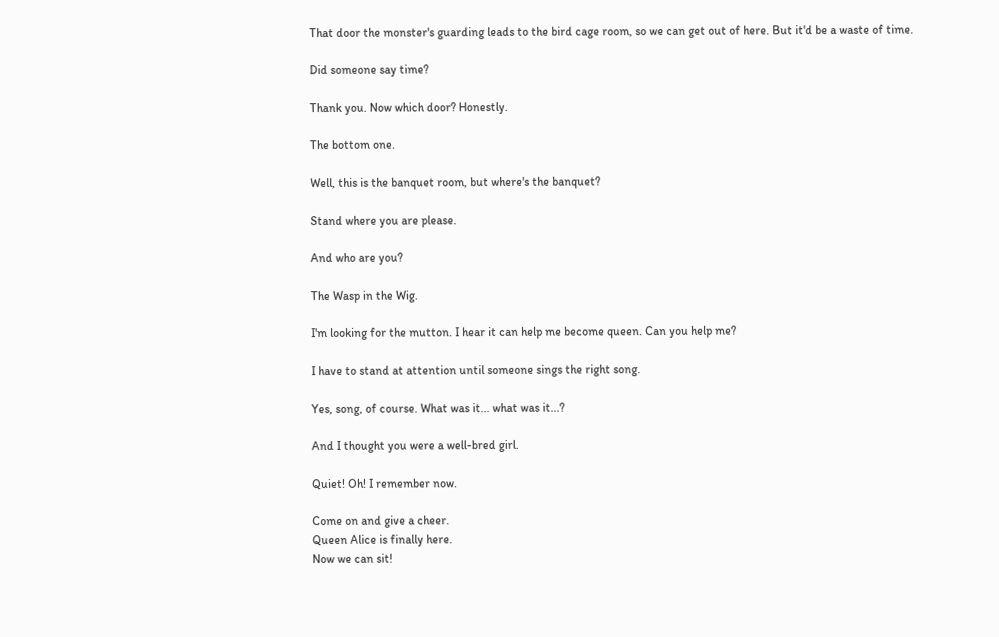That door the monster's guarding leads to the bird cage room, so we can get out of here. But it'd be a waste of time.

Did someone say time?

Thank you. Now which door? Honestly.

The bottom one.

Well, this is the banquet room, but where's the banquet?

Stand where you are please.

And who are you?

The Wasp in the Wig.

I'm looking for the mutton. I hear it can help me become queen. Can you help me?

I have to stand at attention until someone sings the right song.

Yes, song, of course. What was it... what was it...?

And I thought you were a well-bred girl.

Quiet! Oh! I remember now.

Come on and give a cheer.
Queen Alice is finally here.
Now we can sit!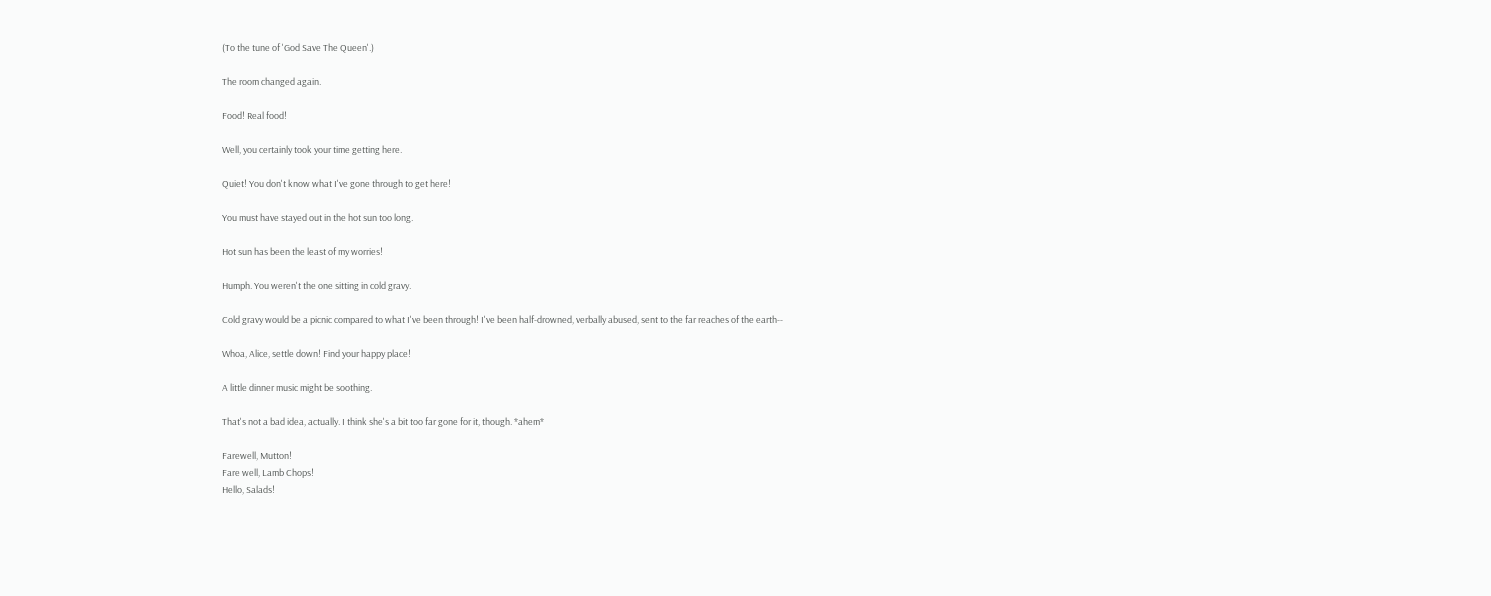(To the tune of 'God Save The Queen'.)

The room changed again.

Food! Real food!

Well, you certainly took your time getting here.

Quiet! You don't know what I've gone through to get here!

You must have stayed out in the hot sun too long.

Hot sun has been the least of my worries!

Humph. You weren't the one sitting in cold gravy.

Cold gravy would be a picnic compared to what I've been through! I've been half-drowned, verbally abused, sent to the far reaches of the earth--

Whoa, Alice, settle down! Find your happy place!

A little dinner music might be soothing.

That's not a bad idea, actually. I think she's a bit too far gone for it, though. *ahem*

Farewell, Mutton!
Fare well, Lamb Chops!
Hello, Salads!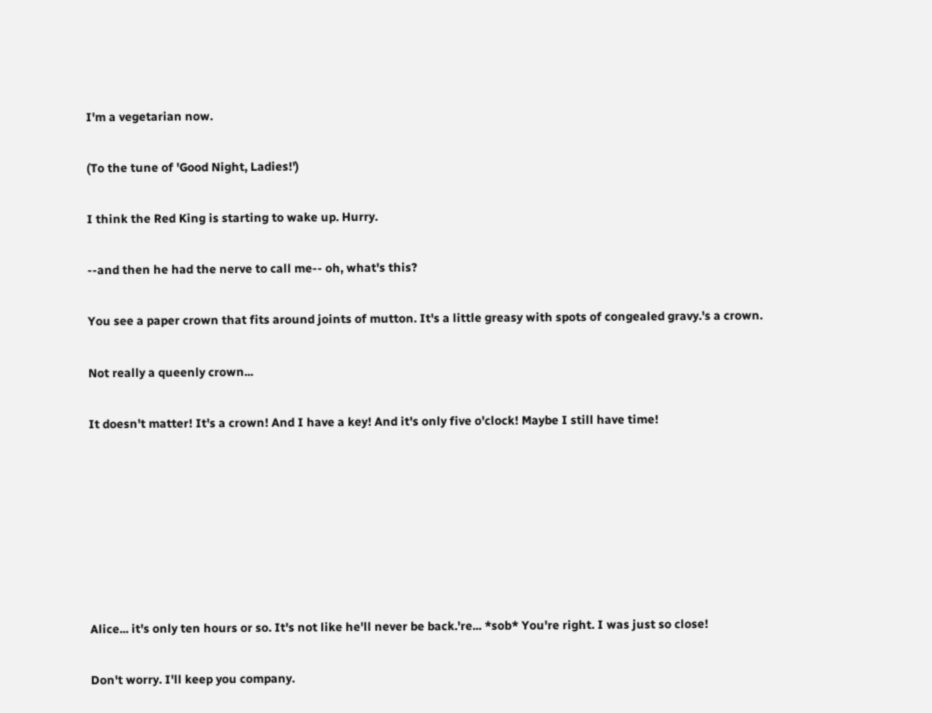I'm a vegetarian now.

(To the tune of 'Good Night, Ladies!')

I think the Red King is starting to wake up. Hurry.

--and then he had the nerve to call me-- oh, what's this?

You see a paper crown that fits around joints of mutton. It's a little greasy with spots of congealed gravy.'s a crown.

Not really a queenly crown...

It doesn't matter! It's a crown! And I have a key! And it's only five o'clock! Maybe I still have time!







Alice... it's only ten hours or so. It's not like he'll never be back.'re... *sob* You're right. I was just so close!

Don't worry. I'll keep you company.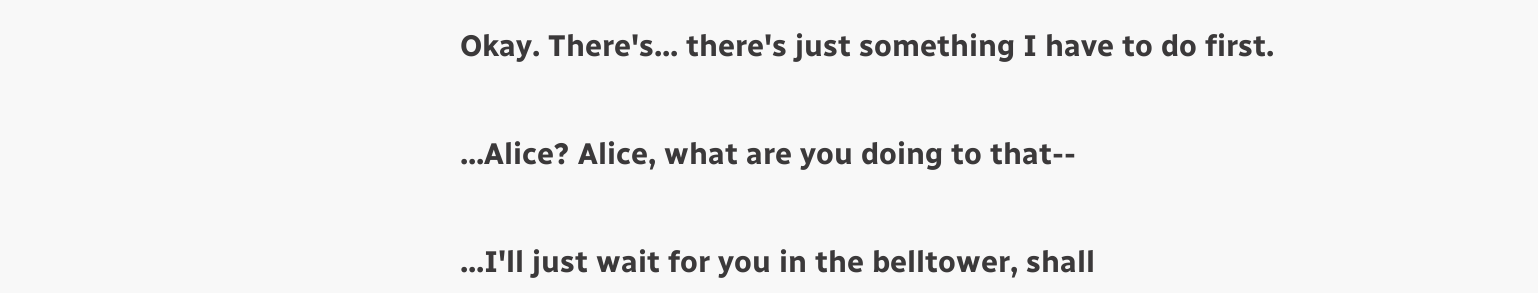Okay. There's... there's just something I have to do first.


...Alice? Alice, what are you doing to that--


...I'll just wait for you in the belltower, shall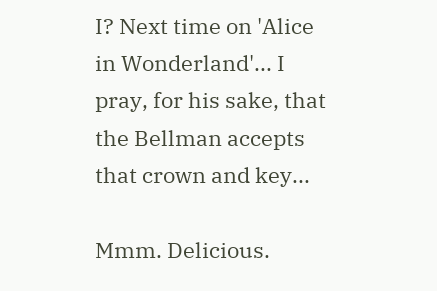I? Next time on 'Alice in Wonderland'... I pray, for his sake, that the Bellman accepts that crown and key...

Mmm. Delicious.